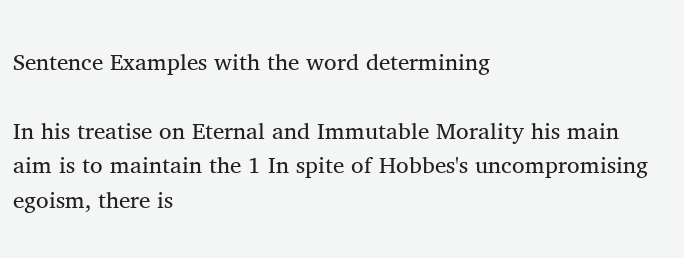Sentence Examples with the word determining

In his treatise on Eternal and Immutable Morality his main aim is to maintain the 1 In spite of Hobbes's uncompromising egoism, there is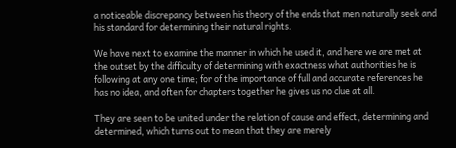a noticeable discrepancy between his theory of the ends that men naturally seek and his standard for determining their natural rights.

We have next to examine the manner in which he used it, and here we are met at the outset by the difficulty of determining with exactness what authorities he is following at any one time; for of the importance of full and accurate references he has no idea, and often for chapters together he gives us no clue at all.

They are seen to be united under the relation of cause and effect, determining and determined, which turns out to mean that they are merely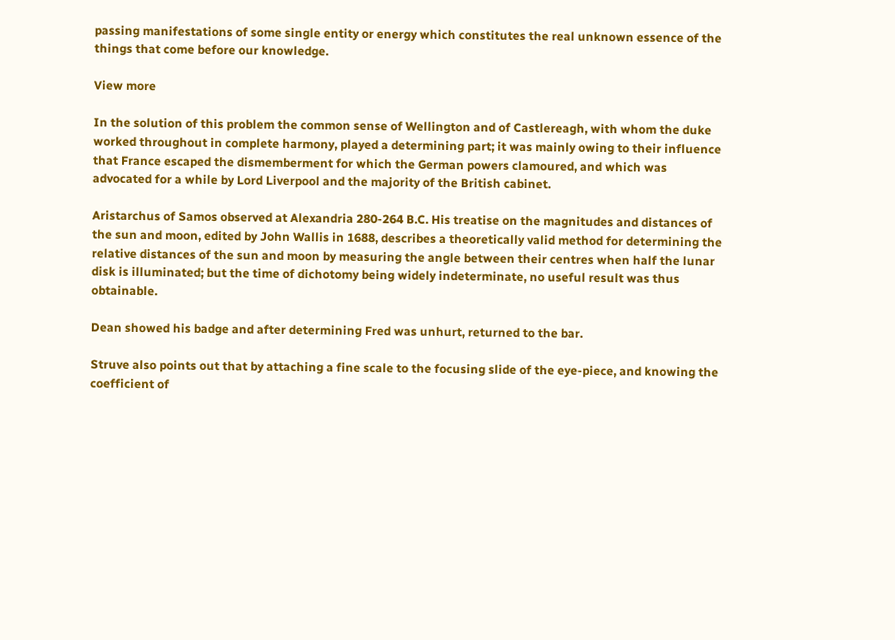passing manifestations of some single entity or energy which constitutes the real unknown essence of the things that come before our knowledge.

View more

In the solution of this problem the common sense of Wellington and of Castlereagh, with whom the duke worked throughout in complete harmony, played a determining part; it was mainly owing to their influence that France escaped the dismemberment for which the German powers clamoured, and which was advocated for a while by Lord Liverpool and the majority of the British cabinet.

Aristarchus of Samos observed at Alexandria 280-264 B.C. His treatise on the magnitudes and distances of the sun and moon, edited by John Wallis in 1688, describes a theoretically valid method for determining the relative distances of the sun and moon by measuring the angle between their centres when half the lunar disk is illuminated; but the time of dichotomy being widely indeterminate, no useful result was thus obtainable.

Dean showed his badge and after determining Fred was unhurt, returned to the bar.

Struve also points out that by attaching a fine scale to the focusing slide of the eye-piece, and knowing the coefficient of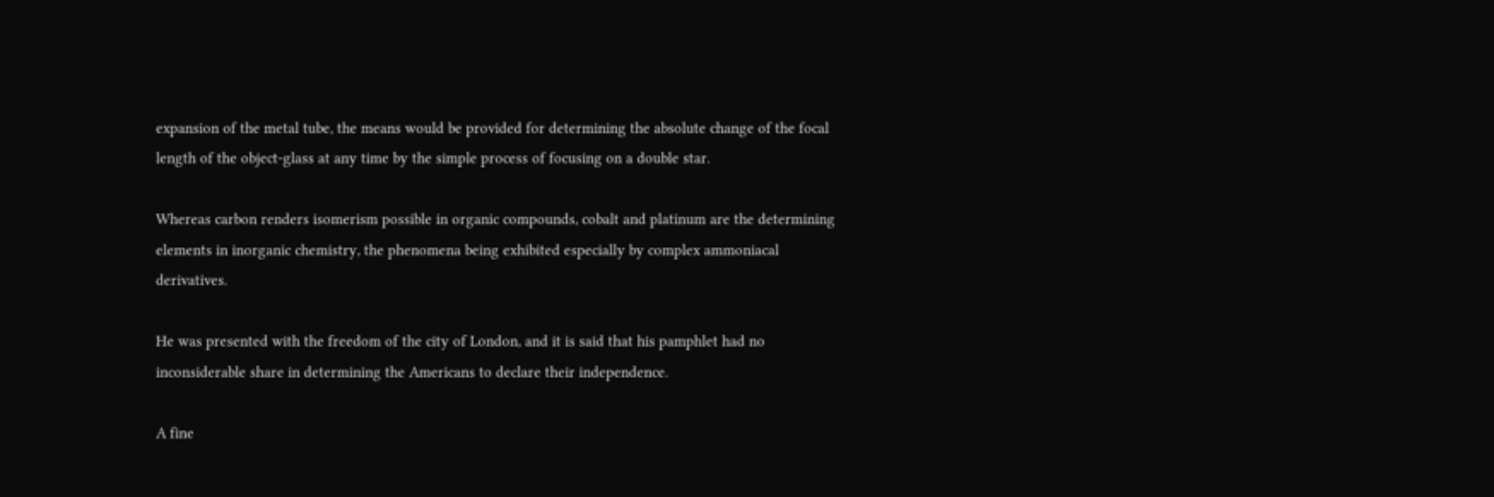expansion of the metal tube, the means would be provided for determining the absolute change of the focal length of the object-glass at any time by the simple process of focusing on a double star.

Whereas carbon renders isomerism possible in organic compounds, cobalt and platinum are the determining elements in inorganic chemistry, the phenomena being exhibited especially by complex ammoniacal derivatives.

He was presented with the freedom of the city of London, and it is said that his pamphlet had no inconsiderable share in determining the Americans to declare their independence.

A fine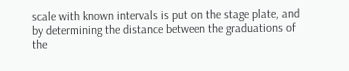scale with known intervals is put on the stage plate, and by determining the distance between the graduations of the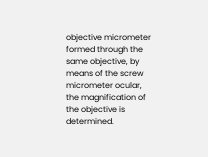objective micrometer formed through the same objective, by means of the screw micrometer ocular, the magnification of the objective is determined.